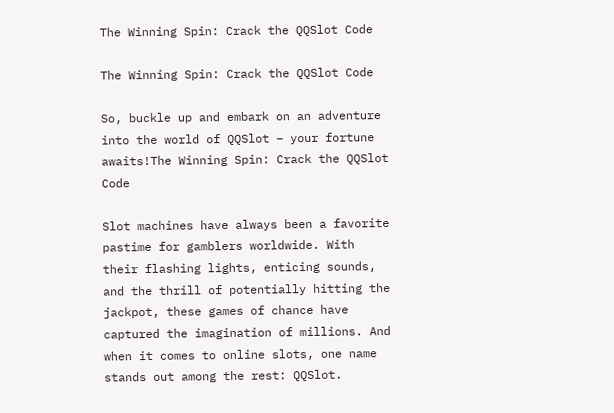The Winning Spin: Crack the QQSlot Code

The Winning Spin: Crack the QQSlot Code

So, buckle up and embark on an adventure into the world of QQSlot – your fortune awaits!The Winning Spin: Crack the QQSlot Code

Slot machines have always been a favorite pastime for gamblers worldwide. With their flashing lights, enticing sounds, and the thrill of potentially hitting the jackpot, these games of chance have captured the imagination of millions. And when it comes to online slots, one name stands out among the rest: QQSlot.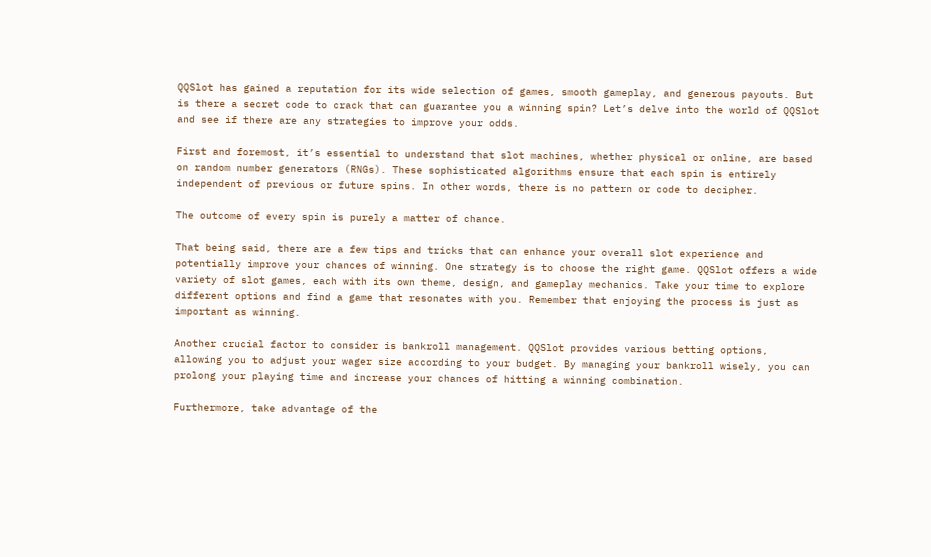QQSlot has gained a reputation for its wide selection of games, smooth gameplay, and generous payouts. But is there a secret code to crack that can guarantee you a winning spin? Let’s delve into the world of QQSlot and see if there are any strategies to improve your odds.

First and foremost, it’s essential to understand that slot machines, whether physical or online, are based on random number generators (RNGs). These sophisticated algorithms ensure that each spin is entirely independent of previous or future spins. In other words, there is no pattern or code to decipher.

The outcome of every spin is purely a matter of chance.

That being said, there are a few tips and tricks that can enhance your overall slot experience and potentially improve your chances of winning. One strategy is to choose the right game. QQSlot offers a wide variety of slot games, each with its own theme, design, and gameplay mechanics. Take your time to explore different options and find a game that resonates with you. Remember that enjoying the process is just as important as winning.

Another crucial factor to consider is bankroll management. QQSlot provides various betting options, allowing you to adjust your wager size according to your budget. By managing your bankroll wisely, you can prolong your playing time and increase your chances of hitting a winning combination.

Furthermore, take advantage of the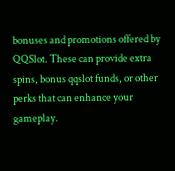bonuses and promotions offered by QQSlot. These can provide extra spins, bonus qqslot funds, or other perks that can enhance your gameplay.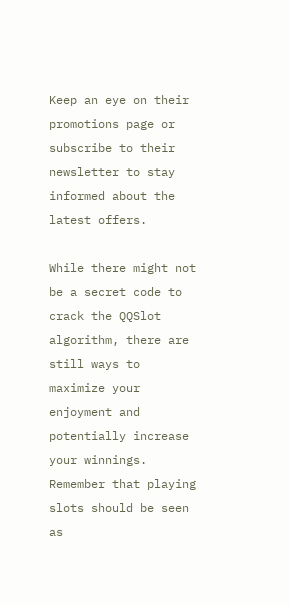Keep an eye on their promotions page or subscribe to their newsletter to stay informed about the latest offers.

While there might not be a secret code to crack the QQSlot algorithm, there are still ways to maximize your enjoyment and potentially increase your winnings. Remember that playing slots should be seen as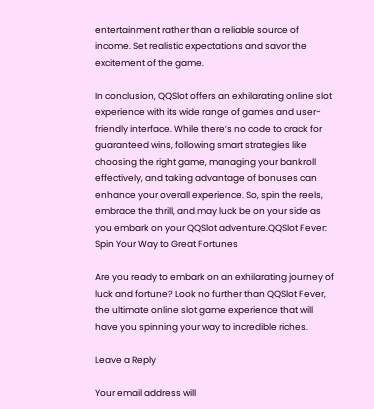entertainment rather than a reliable source of income. Set realistic expectations and savor the excitement of the game.

In conclusion, QQSlot offers an exhilarating online slot experience with its wide range of games and user-friendly interface. While there’s no code to crack for guaranteed wins, following smart strategies like choosing the right game, managing your bankroll effectively, and taking advantage of bonuses can enhance your overall experience. So, spin the reels, embrace the thrill, and may luck be on your side as you embark on your QQSlot adventure.QQSlot Fever: Spin Your Way to Great Fortunes

Are you ready to embark on an exhilarating journey of luck and fortune? Look no further than QQSlot Fever, the ultimate online slot game experience that will have you spinning your way to incredible riches.

Leave a Reply

Your email address will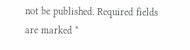not be published. Required fields are marked *